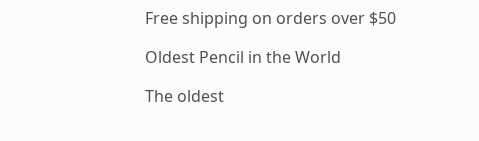Free shipping on orders over $50

Oldest Pencil in the World

The oldest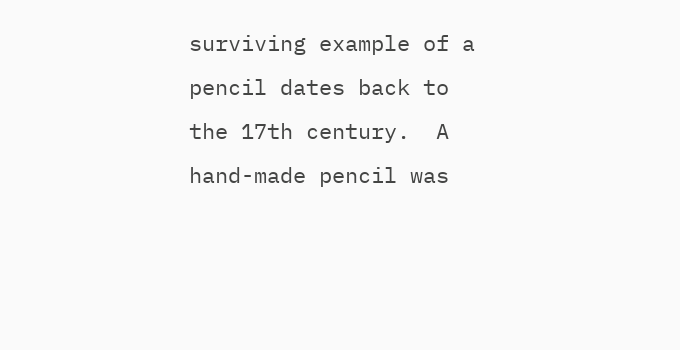surviving example of a pencil dates back to the 17th century.  A hand-made pencil was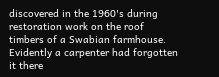discovered in the 1960's during restoration work on the roof timbers of a Swabian farmhouse. Evidently a carpenter had forgotten it there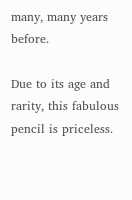many, many years before.

Due to its age and rarity, this fabulous pencil is priceless.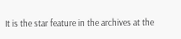It is the star feature in the archives at the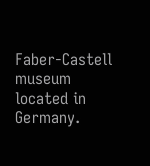Faber-Castell museum located in Germany.